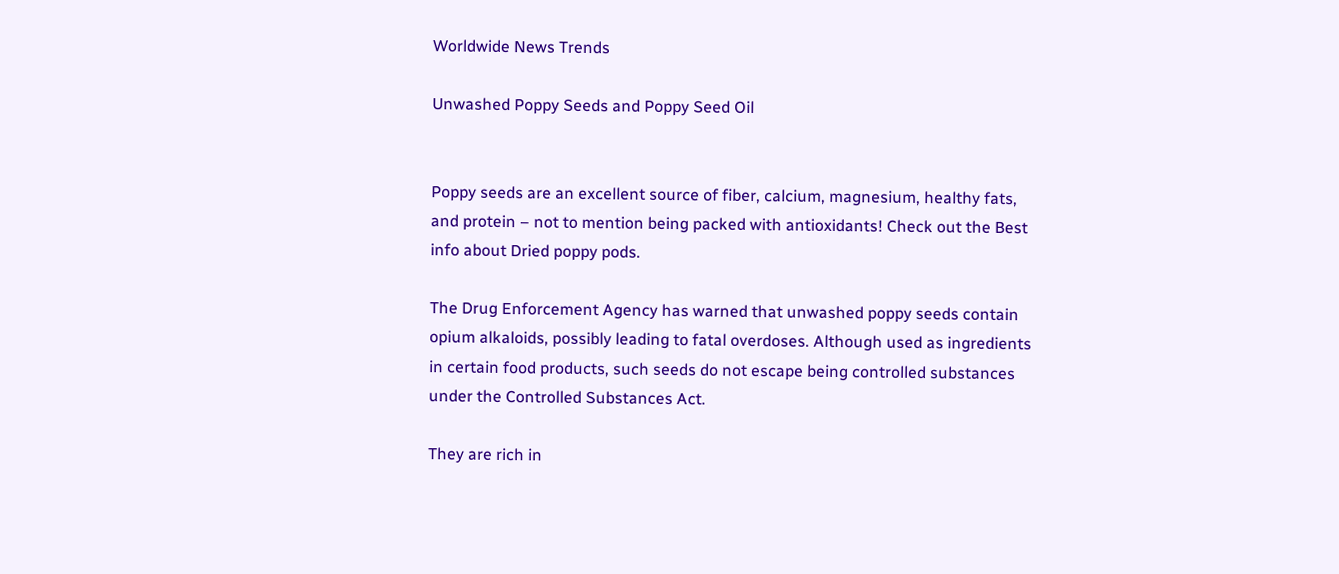Worldwide News Trends

Unwashed Poppy Seeds and Poppy Seed Oil


Poppy seeds are an excellent source of fiber, calcium, magnesium, healthy fats, and protein – not to mention being packed with antioxidants! Check out the Best info about Dried poppy pods.

The Drug Enforcement Agency has warned that unwashed poppy seeds contain opium alkaloids, possibly leading to fatal overdoses. Although used as ingredients in certain food products, such seeds do not escape being controlled substances under the Controlled Substances Act.

They are rich in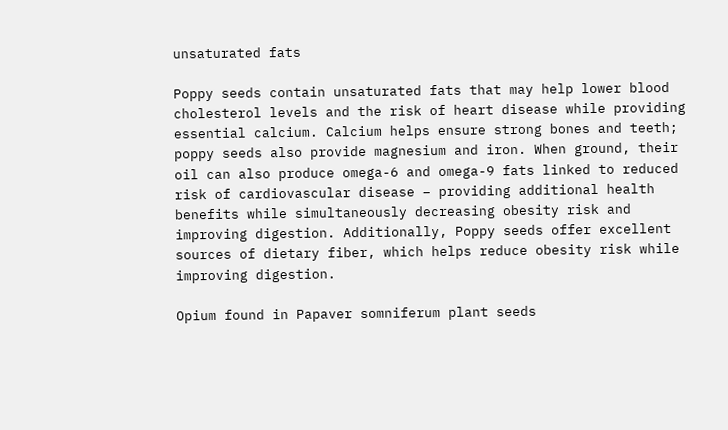unsaturated fats

Poppy seeds contain unsaturated fats that may help lower blood cholesterol levels and the risk of heart disease while providing essential calcium. Calcium helps ensure strong bones and teeth; poppy seeds also provide magnesium and iron. When ground, their oil can also produce omega-6 and omega-9 fats linked to reduced risk of cardiovascular disease – providing additional health benefits while simultaneously decreasing obesity risk and improving digestion. Additionally, Poppy seeds offer excellent sources of dietary fiber, which helps reduce obesity risk while improving digestion.

Opium found in Papaver somniferum plant seeds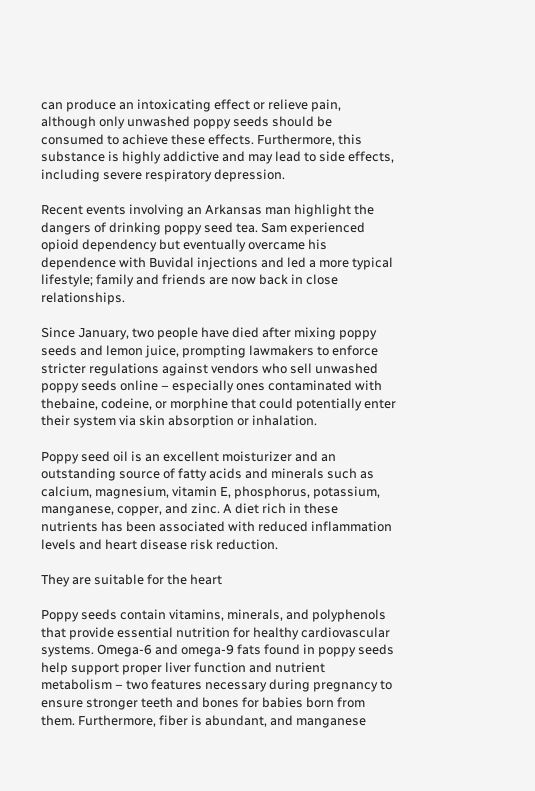can produce an intoxicating effect or relieve pain, although only unwashed poppy seeds should be consumed to achieve these effects. Furthermore, this substance is highly addictive and may lead to side effects, including severe respiratory depression.

Recent events involving an Arkansas man highlight the dangers of drinking poppy seed tea. Sam experienced opioid dependency but eventually overcame his dependence with Buvidal injections and led a more typical lifestyle; family and friends are now back in close relationships.

Since January, two people have died after mixing poppy seeds and lemon juice, prompting lawmakers to enforce stricter regulations against vendors who sell unwashed poppy seeds online – especially ones contaminated with thebaine, codeine, or morphine that could potentially enter their system via skin absorption or inhalation.

Poppy seed oil is an excellent moisturizer and an outstanding source of fatty acids and minerals such as calcium, magnesium, vitamin E, phosphorus, potassium, manganese, copper, and zinc. A diet rich in these nutrients has been associated with reduced inflammation levels and heart disease risk reduction.

They are suitable for the heart

Poppy seeds contain vitamins, minerals, and polyphenols that provide essential nutrition for healthy cardiovascular systems. Omega-6 and omega-9 fats found in poppy seeds help support proper liver function and nutrient metabolism – two features necessary during pregnancy to ensure stronger teeth and bones for babies born from them. Furthermore, fiber is abundant, and manganese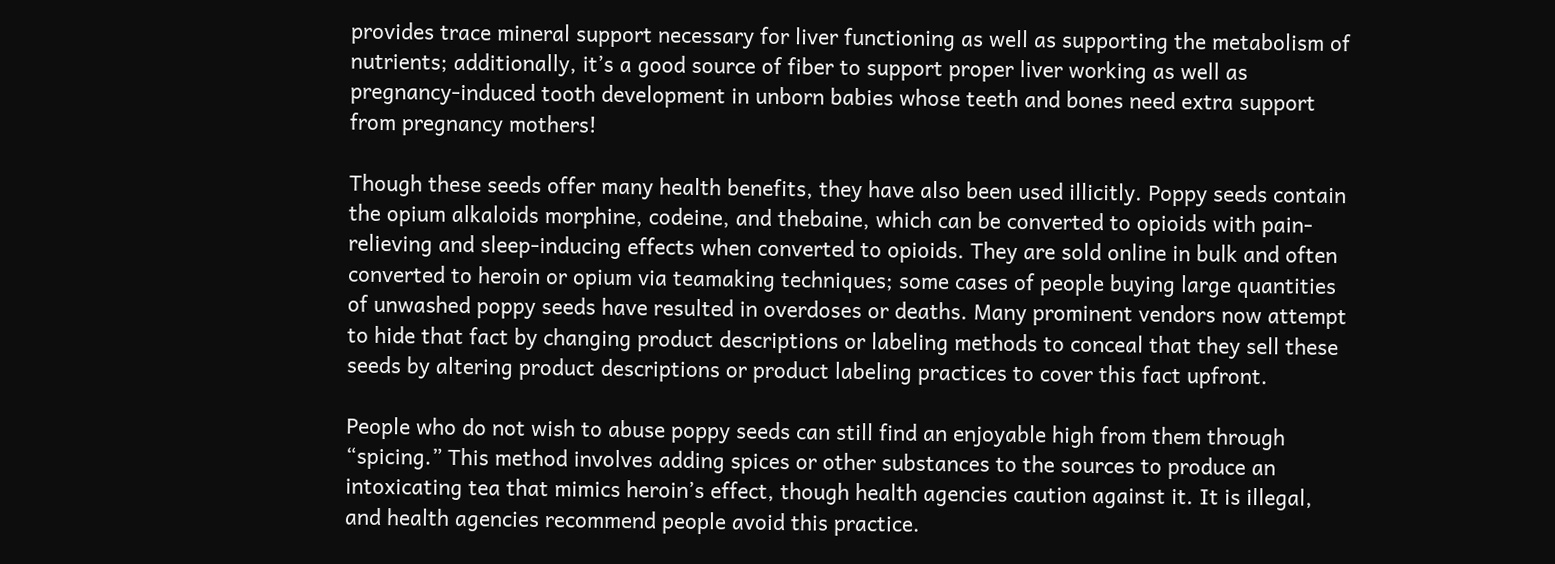provides trace mineral support necessary for liver functioning as well as supporting the metabolism of nutrients; additionally, it’s a good source of fiber to support proper liver working as well as pregnancy-induced tooth development in unborn babies whose teeth and bones need extra support from pregnancy mothers!

Though these seeds offer many health benefits, they have also been used illicitly. Poppy seeds contain the opium alkaloids morphine, codeine, and thebaine, which can be converted to opioids with pain-relieving and sleep-inducing effects when converted to opioids. They are sold online in bulk and often converted to heroin or opium via teamaking techniques; some cases of people buying large quantities of unwashed poppy seeds have resulted in overdoses or deaths. Many prominent vendors now attempt to hide that fact by changing product descriptions or labeling methods to conceal that they sell these seeds by altering product descriptions or product labeling practices to cover this fact upfront.

People who do not wish to abuse poppy seeds can still find an enjoyable high from them through “spicing.” This method involves adding spices or other substances to the sources to produce an intoxicating tea that mimics heroin’s effect, though health agencies caution against it. It is illegal, and health agencies recommend people avoid this practice.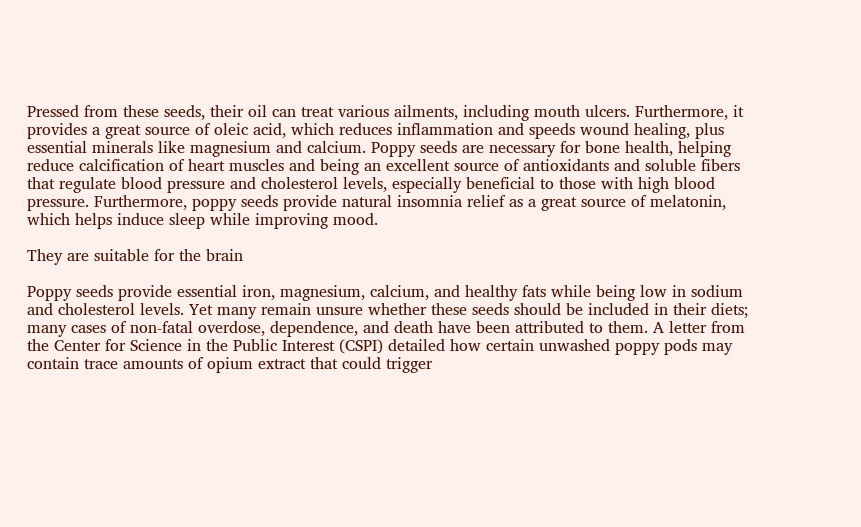Pressed from these seeds, their oil can treat various ailments, including mouth ulcers. Furthermore, it provides a great source of oleic acid, which reduces inflammation and speeds wound healing, plus essential minerals like magnesium and calcium. Poppy seeds are necessary for bone health, helping reduce calcification of heart muscles and being an excellent source of antioxidants and soluble fibers that regulate blood pressure and cholesterol levels, especially beneficial to those with high blood pressure. Furthermore, poppy seeds provide natural insomnia relief as a great source of melatonin, which helps induce sleep while improving mood.

They are suitable for the brain

Poppy seeds provide essential iron, magnesium, calcium, and healthy fats while being low in sodium and cholesterol levels. Yet many remain unsure whether these seeds should be included in their diets; many cases of non-fatal overdose, dependence, and death have been attributed to them. A letter from the Center for Science in the Public Interest (CSPI) detailed how certain unwashed poppy pods may contain trace amounts of opium extract that could trigger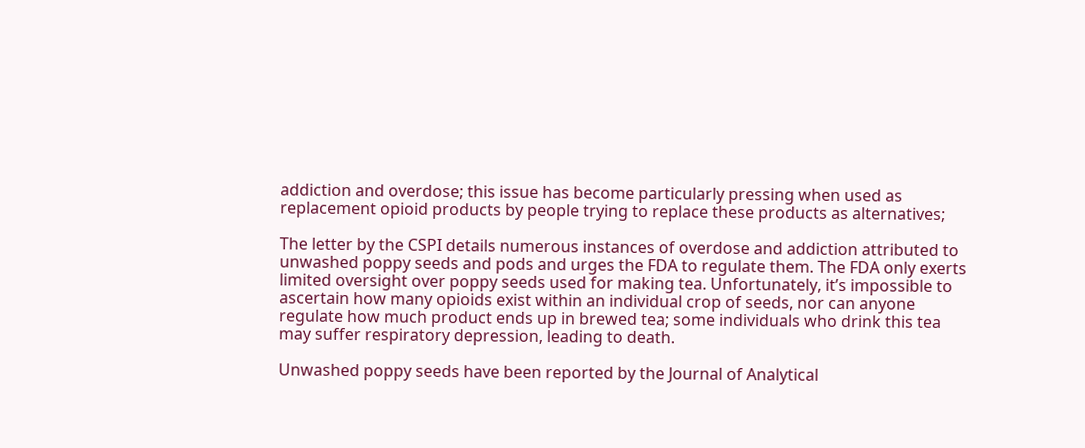addiction and overdose; this issue has become particularly pressing when used as replacement opioid products by people trying to replace these products as alternatives;

The letter by the CSPI details numerous instances of overdose and addiction attributed to unwashed poppy seeds and pods and urges the FDA to regulate them. The FDA only exerts limited oversight over poppy seeds used for making tea. Unfortunately, it’s impossible to ascertain how many opioids exist within an individual crop of seeds, nor can anyone regulate how much product ends up in brewed tea; some individuals who drink this tea may suffer respiratory depression, leading to death.

Unwashed poppy seeds have been reported by the Journal of Analytical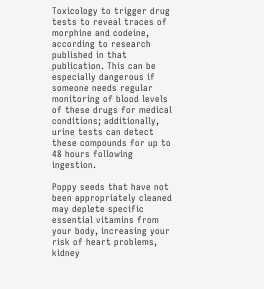Toxicology to trigger drug tests to reveal traces of morphine and codeine, according to research published in that publication. This can be especially dangerous if someone needs regular monitoring of blood levels of these drugs for medical conditions; additionally, urine tests can detect these compounds for up to 48 hours following ingestion.

Poppy seeds that have not been appropriately cleaned may deplete specific essential vitamins from your body, increasing your risk of heart problems, kidney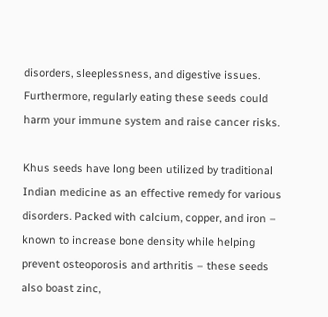disorders, sleeplessness, and digestive issues. Furthermore, regularly eating these seeds could harm your immune system and raise cancer risks.

Khus seeds have long been utilized by traditional Indian medicine as an effective remedy for various disorders. Packed with calcium, copper, and iron – known to increase bone density while helping prevent osteoporosis and arthritis – these seeds also boast zinc,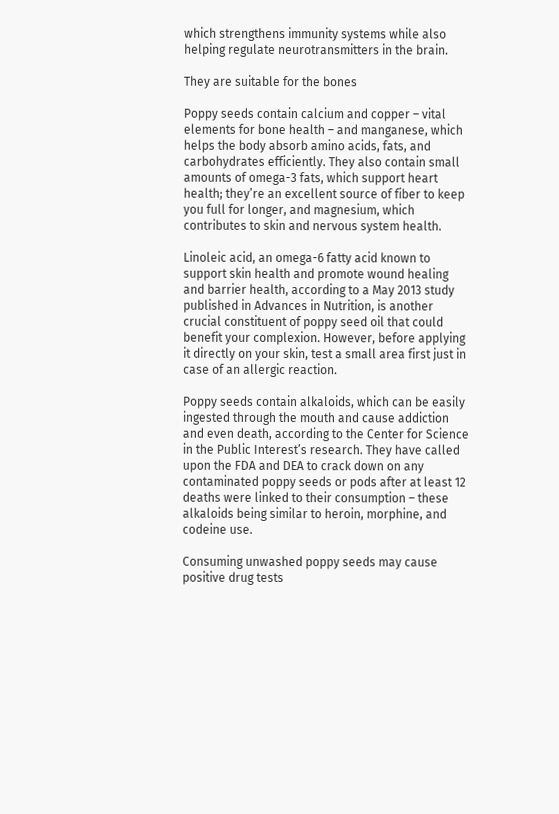which strengthens immunity systems while also helping regulate neurotransmitters in the brain.

They are suitable for the bones

Poppy seeds contain calcium and copper – vital elements for bone health – and manganese, which helps the body absorb amino acids, fats, and carbohydrates efficiently. They also contain small amounts of omega-3 fats, which support heart health; they’re an excellent source of fiber to keep you full for longer, and magnesium, which contributes to skin and nervous system health.

Linoleic acid, an omega-6 fatty acid known to support skin health and promote wound healing and barrier health, according to a May 2013 study published in Advances in Nutrition, is another crucial constituent of poppy seed oil that could benefit your complexion. However, before applying it directly on your skin, test a small area first just in case of an allergic reaction.

Poppy seeds contain alkaloids, which can be easily ingested through the mouth and cause addiction and even death, according to the Center for Science in the Public Interest’s research. They have called upon the FDA and DEA to crack down on any contaminated poppy seeds or pods after at least 12 deaths were linked to their consumption – these alkaloids being similar to heroin, morphine, and codeine use.

Consuming unwashed poppy seeds may cause positive drug tests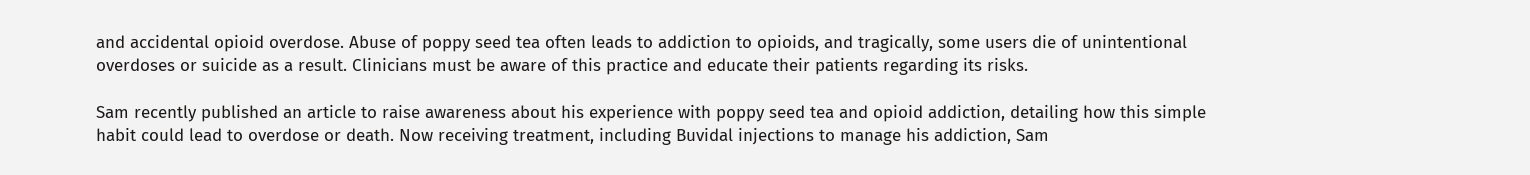and accidental opioid overdose. Abuse of poppy seed tea often leads to addiction to opioids, and tragically, some users die of unintentional overdoses or suicide as a result. Clinicians must be aware of this practice and educate their patients regarding its risks.

Sam recently published an article to raise awareness about his experience with poppy seed tea and opioid addiction, detailing how this simple habit could lead to overdose or death. Now receiving treatment, including Buvidal injections to manage his addiction, Sam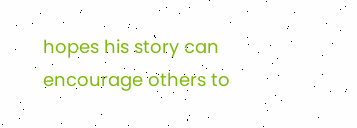hopes his story can encourage others to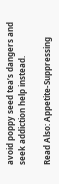avoid poppy seed tea’s dangers and seek addiction help instead.

Read Also: Appetite-Suppressing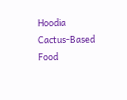Hoodia Cactus-Based Food